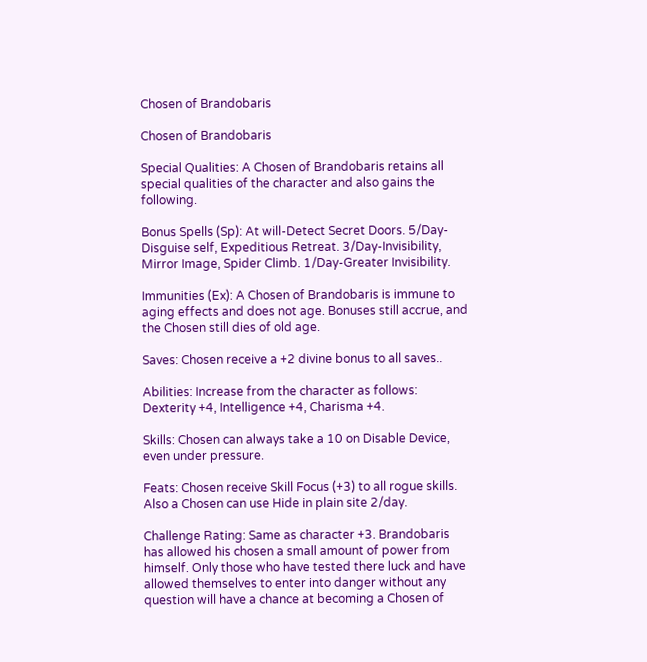Chosen of Brandobaris

Chosen of Brandobaris

Special Qualities: A Chosen of Brandobaris retains all special qualities of the character and also gains the following.

Bonus Spells (Sp): At will-Detect Secret Doors. 5/Day-Disguise self, Expeditious Retreat. 3/Day-Invisibility, Mirror Image, Spider Climb. 1/Day-Greater Invisibility.

Immunities (Ex): A Chosen of Brandobaris is immune to aging effects and does not age. Bonuses still accrue, and the Chosen still dies of old age.

Saves: Chosen receive a +2 divine bonus to all saves..

Abilities: Increase from the character as follows: Dexterity +4, Intelligence +4, Charisma +4.

Skills: Chosen can always take a 10 on Disable Device, even under pressure.

Feats: Chosen receive Skill Focus (+3) to all rogue skills. Also a Chosen can use Hide in plain site 2/day.

Challenge Rating: Same as character +3. Brandobaris has allowed his chosen a small amount of power from himself. Only those who have tested there luck and have allowed themselves to enter into danger without any question will have a chance at becoming a Chosen of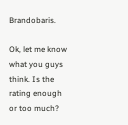Brandobaris.

Ok, let me know what you guys think. Is the rating enough or too much?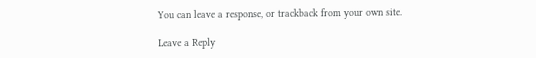You can leave a response, or trackback from your own site.

Leave a Reply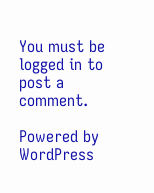You must be logged in to post a comment.

Powered by WordPress